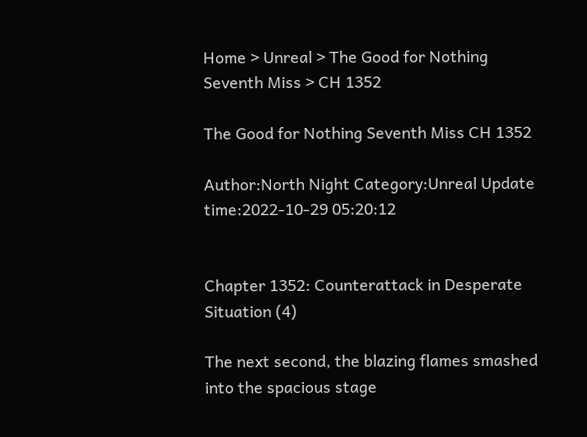Home > Unreal > The Good for Nothing Seventh Miss > CH 1352

The Good for Nothing Seventh Miss CH 1352

Author:North Night Category:Unreal Update time:2022-10-29 05:20:12


Chapter 1352: Counterattack in Desperate Situation (4)

The next second, the blazing flames smashed into the spacious stage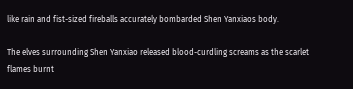like rain and fist-sized fireballs accurately bombarded Shen Yanxiaos body.

The elves surrounding Shen Yanxiao released blood-curdling screams as the scarlet flames burnt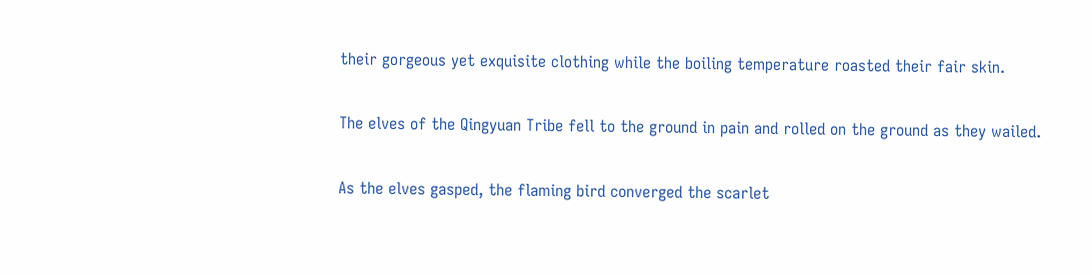their gorgeous yet exquisite clothing while the boiling temperature roasted their fair skin.

The elves of the Qingyuan Tribe fell to the ground in pain and rolled on the ground as they wailed.

As the elves gasped, the flaming bird converged the scarlet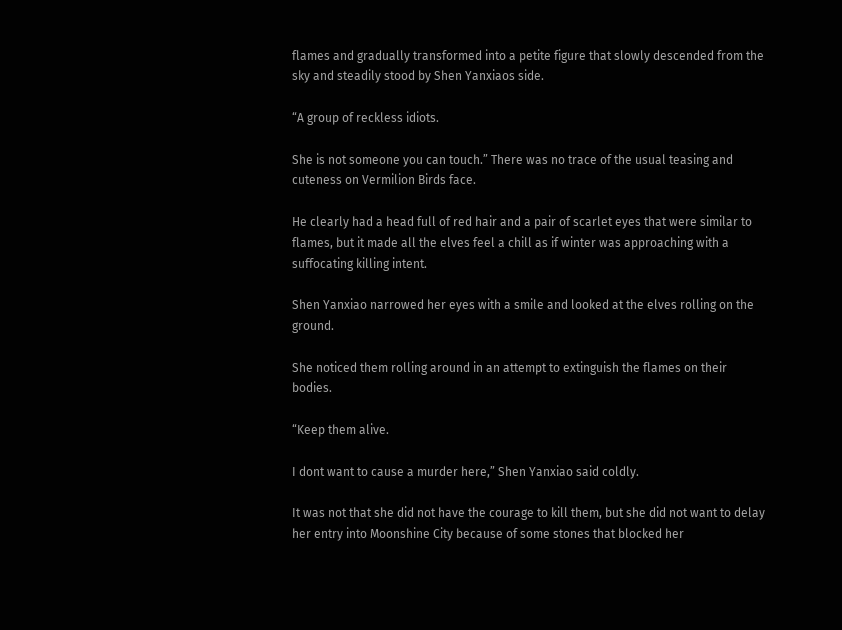flames and gradually transformed into a petite figure that slowly descended from the sky and steadily stood by Shen Yanxiaos side.

“A group of reckless idiots.

She is not someone you can touch.” There was no trace of the usual teasing and cuteness on Vermilion Birds face.

He clearly had a head full of red hair and a pair of scarlet eyes that were similar to flames, but it made all the elves feel a chill as if winter was approaching with a suffocating killing intent.

Shen Yanxiao narrowed her eyes with a smile and looked at the elves rolling on the ground.

She noticed them rolling around in an attempt to extinguish the flames on their bodies.

“Keep them alive.

I dont want to cause a murder here,” Shen Yanxiao said coldly.

It was not that she did not have the courage to kill them, but she did not want to delay her entry into Moonshine City because of some stones that blocked her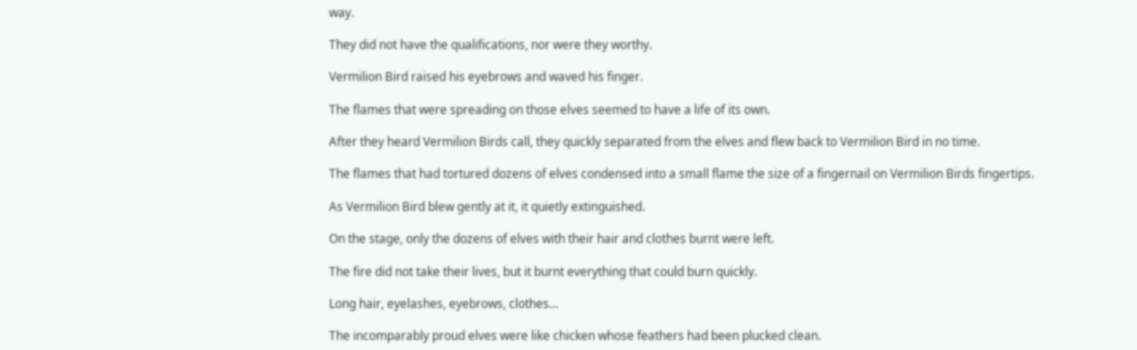way.

They did not have the qualifications, nor were they worthy.

Vermilion Bird raised his eyebrows and waved his finger.

The flames that were spreading on those elves seemed to have a life of its own.

After they heard Vermilion Birds call, they quickly separated from the elves and flew back to Vermilion Bird in no time.

The flames that had tortured dozens of elves condensed into a small flame the size of a fingernail on Vermilion Birds fingertips.

As Vermilion Bird blew gently at it, it quietly extinguished.

On the stage, only the dozens of elves with their hair and clothes burnt were left.

The fire did not take their lives, but it burnt everything that could burn quickly.

Long hair, eyelashes, eyebrows, clothes…

The incomparably proud elves were like chicken whose feathers had been plucked clean.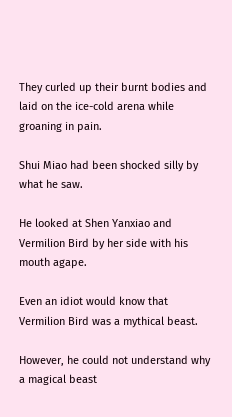They curled up their burnt bodies and laid on the ice-cold arena while groaning in pain.

Shui Miao had been shocked silly by what he saw.

He looked at Shen Yanxiao and Vermilion Bird by her side with his mouth agape.

Even an idiot would know that Vermilion Bird was a mythical beast.

However, he could not understand why a magical beast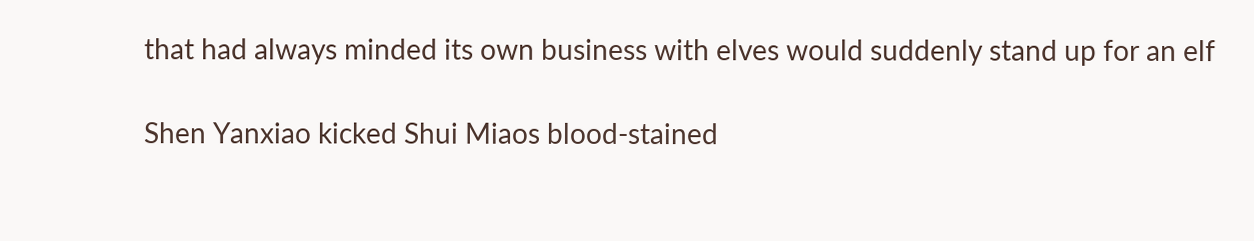that had always minded its own business with elves would suddenly stand up for an elf

Shen Yanxiao kicked Shui Miaos blood-stained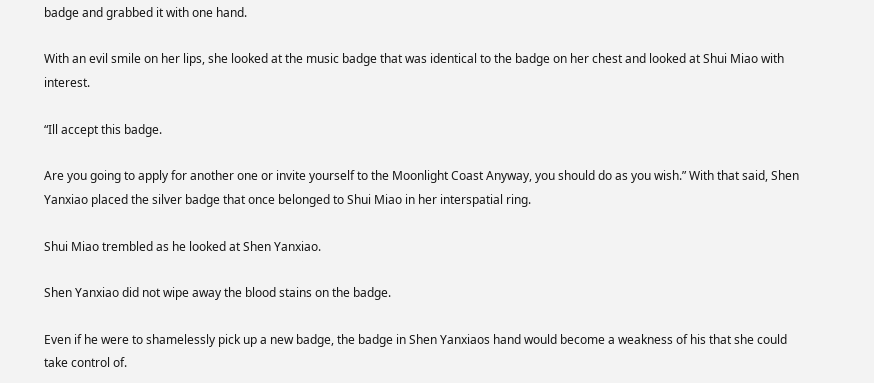badge and grabbed it with one hand.

With an evil smile on her lips, she looked at the music badge that was identical to the badge on her chest and looked at Shui Miao with interest.

“Ill accept this badge.

Are you going to apply for another one or invite yourself to the Moonlight Coast Anyway, you should do as you wish.” With that said, Shen Yanxiao placed the silver badge that once belonged to Shui Miao in her interspatial ring.

Shui Miao trembled as he looked at Shen Yanxiao.

Shen Yanxiao did not wipe away the blood stains on the badge.

Even if he were to shamelessly pick up a new badge, the badge in Shen Yanxiaos hand would become a weakness of his that she could take control of.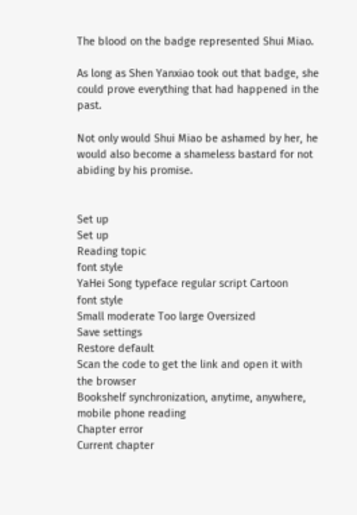The blood on the badge represented Shui Miao.

As long as Shen Yanxiao took out that badge, she could prove everything that had happened in the past.

Not only would Shui Miao be ashamed by her, he would also become a shameless bastard for not abiding by his promise.


Set up
Set up
Reading topic
font style
YaHei Song typeface regular script Cartoon
font style
Small moderate Too large Oversized
Save settings
Restore default
Scan the code to get the link and open it with the browser
Bookshelf synchronization, anytime, anywhere, mobile phone reading
Chapter error
Current chapter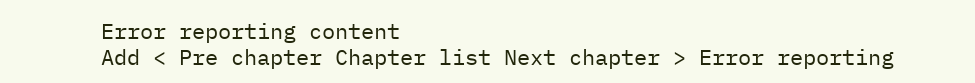Error reporting content
Add < Pre chapter Chapter list Next chapter > Error reporting